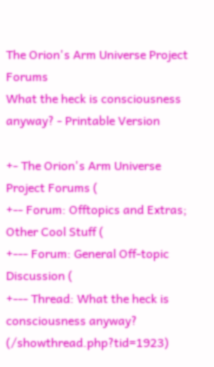The Orion's Arm Universe Project Forums
What the heck is consciousness anyway? - Printable Version

+- The Orion's Arm Universe Project Forums (
+-- Forum: Offtopics and Extras; Other Cool Stuff (
+--- Forum: General Off-topic Discussion (
+--- Thread: What the heck is consciousness anyway? (/showthread.php?tid=1923)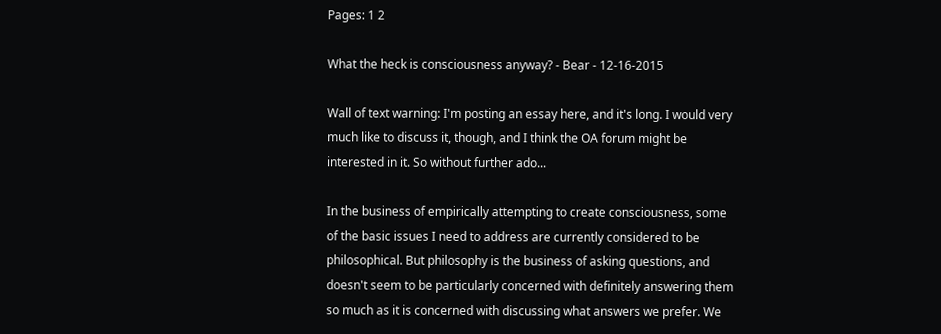Pages: 1 2

What the heck is consciousness anyway? - Bear - 12-16-2015

Wall of text warning: I'm posting an essay here, and it's long. I would very much like to discuss it, though, and I think the OA forum might be interested in it. So without further ado...

In the business of empirically attempting to create consciousness, some of the basic issues I need to address are currently considered to be philosophical. But philosophy is the business of asking questions, and doesn't seem to be particularly concerned with definitely answering them so much as it is concerned with discussing what answers we prefer. We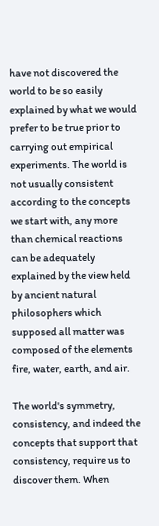have not discovered the world to be so easily explained by what we would prefer to be true prior to carrying out empirical experiments. The world is not usually consistent according to the concepts we start with, any more than chemical reactions can be adequately explained by the view held by ancient natural philosophers which supposed all matter was composed of the elements fire, water, earth, and air.

The world's symmetry, consistency, and indeed the concepts that support that consistency, require us to discover them. When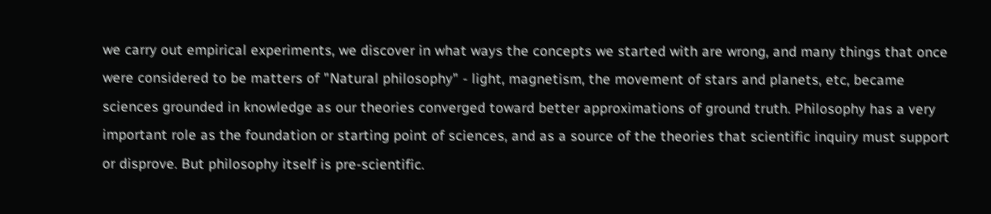we carry out empirical experiments, we discover in what ways the concepts we started with are wrong, and many things that once were considered to be matters of "Natural philosophy" - light, magnetism, the movement of stars and planets, etc, became sciences grounded in knowledge as our theories converged toward better approximations of ground truth. Philosophy has a very important role as the foundation or starting point of sciences, and as a source of the theories that scientific inquiry must support or disprove. But philosophy itself is pre-scientific.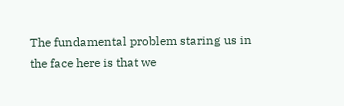The fundamental problem staring us in the face here is that we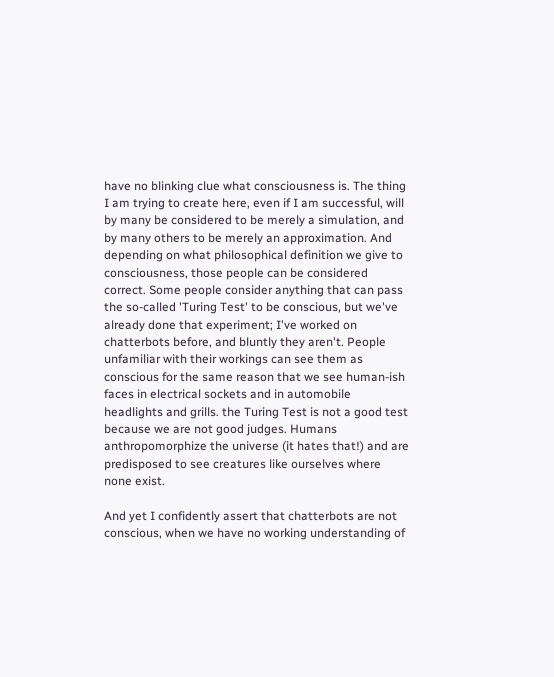have no blinking clue what consciousness is. The thing I am trying to create here, even if I am successful, will by many be considered to be merely a simulation, and by many others to be merely an approximation. And depending on what philosophical definition we give to consciousness, those people can be considered correct. Some people consider anything that can pass the so-called 'Turing Test' to be conscious, but we've already done that experiment; I've worked on chatterbots before, and bluntly they aren't. People unfamiliar with their workings can see them as conscious for the same reason that we see human-ish faces in electrical sockets and in automobile headlights and grills. the Turing Test is not a good test because we are not good judges. Humans anthropomorphize the universe (it hates that!) and are predisposed to see creatures like ourselves where none exist.

And yet I confidently assert that chatterbots are not conscious, when we have no working understanding of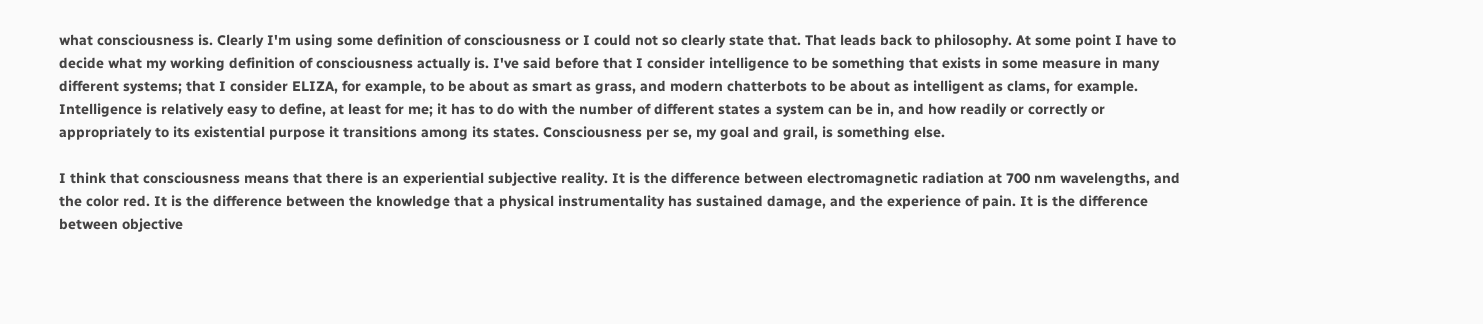what consciousness is. Clearly I'm using some definition of consciousness or I could not so clearly state that. That leads back to philosophy. At some point I have to decide what my working definition of consciousness actually is. I've said before that I consider intelligence to be something that exists in some measure in many different systems; that I consider ELIZA, for example, to be about as smart as grass, and modern chatterbots to be about as intelligent as clams, for example. Intelligence is relatively easy to define, at least for me; it has to do with the number of different states a system can be in, and how readily or correctly or appropriately to its existential purpose it transitions among its states. Consciousness per se, my goal and grail, is something else.

I think that consciousness means that there is an experiential subjective reality. It is the difference between electromagnetic radiation at 700 nm wavelengths, and the color red. It is the difference between the knowledge that a physical instrumentality has sustained damage, and the experience of pain. It is the difference between objective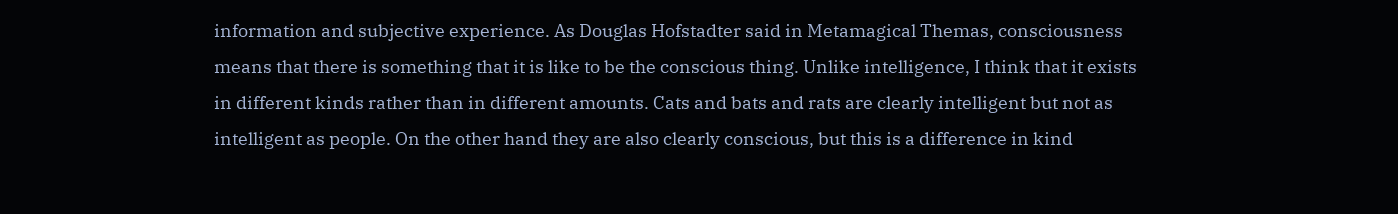information and subjective experience. As Douglas Hofstadter said in Metamagical Themas, consciousness means that there is something that it is like to be the conscious thing. Unlike intelligence, I think that it exists in different kinds rather than in different amounts. Cats and bats and rats are clearly intelligent but not as intelligent as people. On the other hand they are also clearly conscious, but this is a difference in kind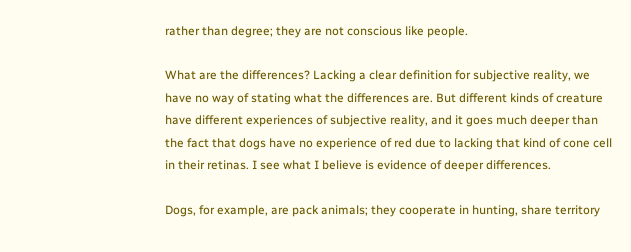rather than degree; they are not conscious like people.

What are the differences? Lacking a clear definition for subjective reality, we have no way of stating what the differences are. But different kinds of creature have different experiences of subjective reality, and it goes much deeper than the fact that dogs have no experience of red due to lacking that kind of cone cell in their retinas. I see what I believe is evidence of deeper differences.

Dogs, for example, are pack animals; they cooperate in hunting, share territory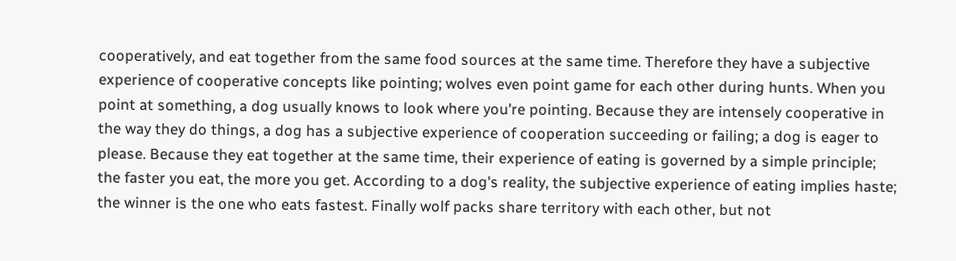cooperatively, and eat together from the same food sources at the same time. Therefore they have a subjective experience of cooperative concepts like pointing; wolves even point game for each other during hunts. When you point at something, a dog usually knows to look where you're pointing. Because they are intensely cooperative in the way they do things, a dog has a subjective experience of cooperation succeeding or failing; a dog is eager to please. Because they eat together at the same time, their experience of eating is governed by a simple principle; the faster you eat, the more you get. According to a dog's reality, the subjective experience of eating implies haste; the winner is the one who eats fastest. Finally wolf packs share territory with each other, but not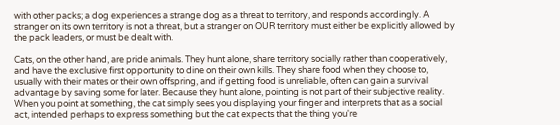with other packs; a dog experiences a strange dog as a threat to territory, and responds accordingly. A stranger on its own territory is not a threat, but a stranger on OUR territory must either be explicitly allowed by the pack leaders, or must be dealt with.

Cats, on the other hand, are pride animals. They hunt alone, share territory socially rather than cooperatively, and have the exclusive first opportunity to dine on their own kills. They share food when they choose to, usually with their mates or their own offspring, and if getting food is unreliable, often can gain a survival advantage by saving some for later. Because they hunt alone, pointing is not part of their subjective reality. When you point at something, the cat simply sees you displaying your finger and interprets that as a social act, intended perhaps to express something but the cat expects that the thing you're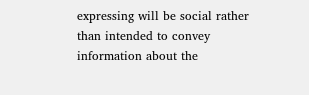expressing will be social rather than intended to convey information about the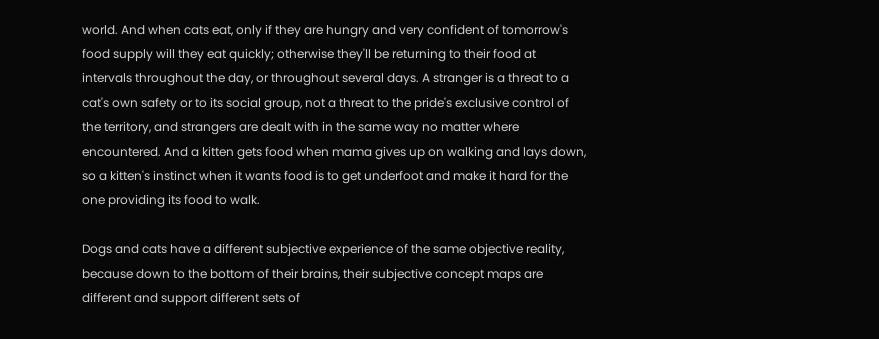world. And when cats eat, only if they are hungry and very confident of tomorrow's food supply will they eat quickly; otherwise they'll be returning to their food at intervals throughout the day, or throughout several days. A stranger is a threat to a cat's own safety or to its social group, not a threat to the pride's exclusive control of the territory, and strangers are dealt with in the same way no matter where encountered. And a kitten gets food when mama gives up on walking and lays down, so a kitten's instinct when it wants food is to get underfoot and make it hard for the one providing its food to walk.

Dogs and cats have a different subjective experience of the same objective reality, because down to the bottom of their brains, their subjective concept maps are different and support different sets of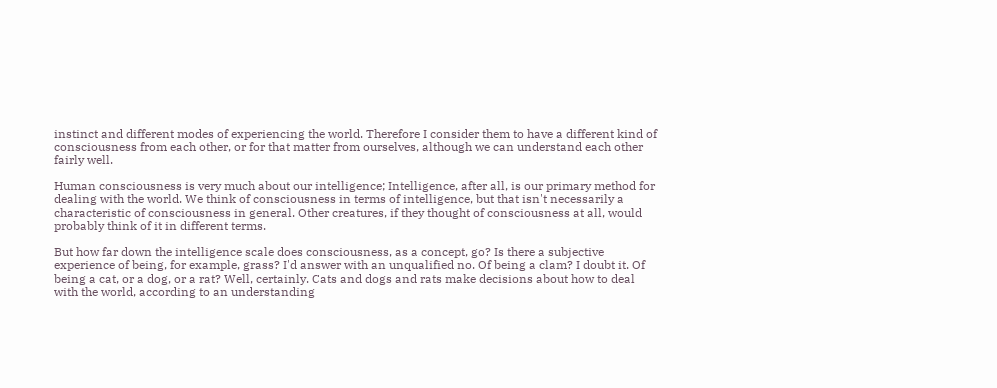instinct and different modes of experiencing the world. Therefore I consider them to have a different kind of consciousness from each other, or for that matter from ourselves, although we can understand each other fairly well.

Human consciousness is very much about our intelligence; Intelligence, after all, is our primary method for dealing with the world. We think of consciousness in terms of intelligence, but that isn't necessarily a characteristic of consciousness in general. Other creatures, if they thought of consciousness at all, would probably think of it in different terms.

But how far down the intelligence scale does consciousness, as a concept, go? Is there a subjective experience of being, for example, grass? I'd answer with an unqualified no. Of being a clam? I doubt it. Of being a cat, or a dog, or a rat? Well, certainly. Cats and dogs and rats make decisions about how to deal with the world, according to an understanding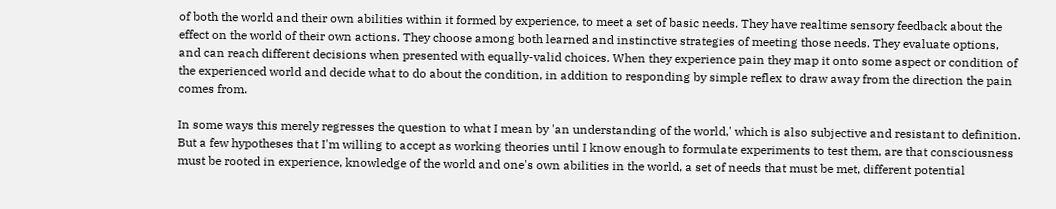of both the world and their own abilities within it formed by experience, to meet a set of basic needs. They have realtime sensory feedback about the effect on the world of their own actions. They choose among both learned and instinctive strategies of meeting those needs. They evaluate options, and can reach different decisions when presented with equally-valid choices. When they experience pain they map it onto some aspect or condition of the experienced world and decide what to do about the condition, in addition to responding by simple reflex to draw away from the direction the pain comes from.

In some ways this merely regresses the question to what I mean by 'an understanding of the world,' which is also subjective and resistant to definition. But a few hypotheses that I'm willing to accept as working theories until I know enough to formulate experiments to test them, are that consciousness must be rooted in experience, knowledge of the world and one's own abilities in the world, a set of needs that must be met, different potential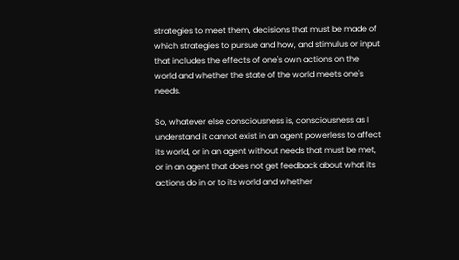strategies to meet them, decisions that must be made of which strategies to pursue and how, and stimulus or input that includes the effects of one's own actions on the world and whether the state of the world meets one's needs.

So, whatever else consciousness is, consciousness as I understand it cannot exist in an agent powerless to affect its world, or in an agent without needs that must be met, or in an agent that does not get feedback about what its actions do in or to its world and whether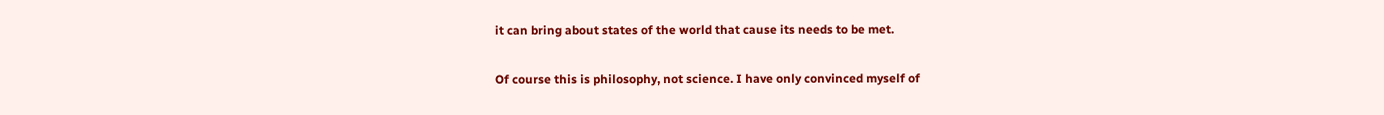it can bring about states of the world that cause its needs to be met.

Of course this is philosophy, not science. I have only convinced myself of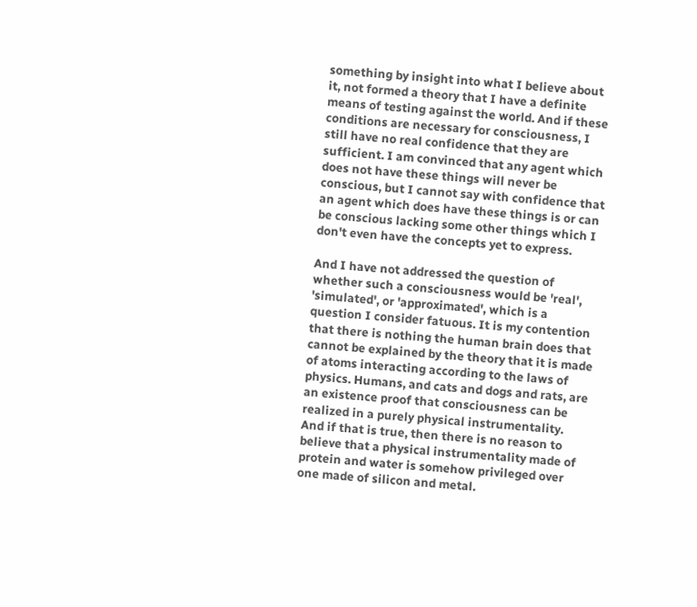something by insight into what I believe about it, not formed a theory that I have a definite means of testing against the world. And if these conditions are necessary for consciousness, I still have no real confidence that they are sufficient. I am convinced that any agent which does not have these things will never be conscious, but I cannot say with confidence that an agent which does have these things is or can be conscious lacking some other things which I don't even have the concepts yet to express.

And I have not addressed the question of whether such a consciousness would be 'real', 'simulated', or 'approximated', which is a question I consider fatuous. It is my contention that there is nothing the human brain does that cannot be explained by the theory that it is made of atoms interacting according to the laws of physics. Humans, and cats and dogs and rats, are an existence proof that consciousness can be realized in a purely physical instrumentality. And if that is true, then there is no reason to believe that a physical instrumentality made of protein and water is somehow privileged over one made of silicon and metal.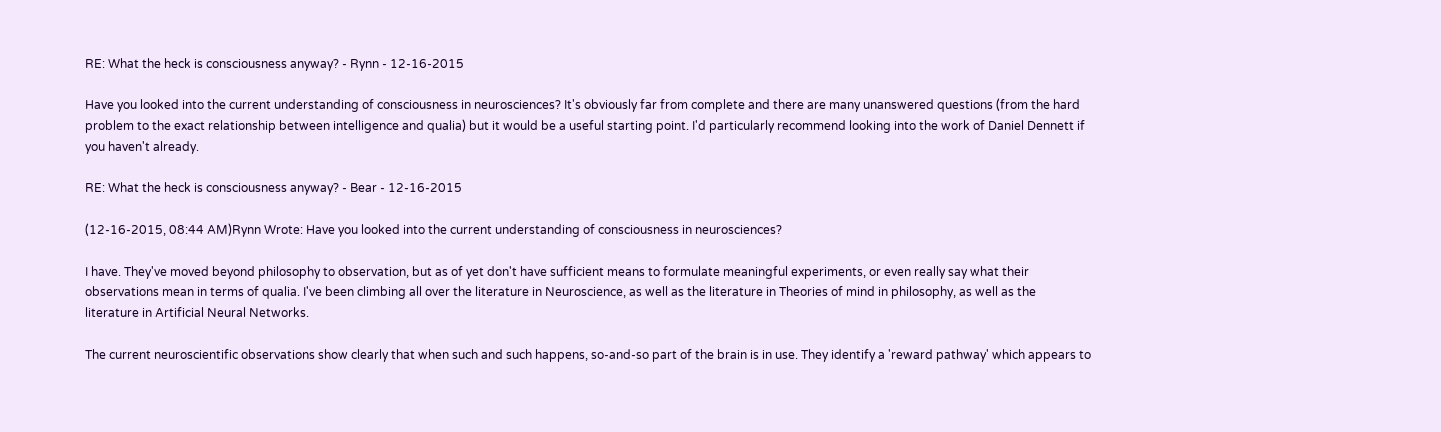RE: What the heck is consciousness anyway? - Rynn - 12-16-2015

Have you looked into the current understanding of consciousness in neurosciences? It's obviously far from complete and there are many unanswered questions (from the hard problem to the exact relationship between intelligence and qualia) but it would be a useful starting point. I'd particularly recommend looking into the work of Daniel Dennett if you haven't already.

RE: What the heck is consciousness anyway? - Bear - 12-16-2015

(12-16-2015, 08:44 AM)Rynn Wrote: Have you looked into the current understanding of consciousness in neurosciences?

I have. They've moved beyond philosophy to observation, but as of yet don't have sufficient means to formulate meaningful experiments, or even really say what their observations mean in terms of qualia. I've been climbing all over the literature in Neuroscience, as well as the literature in Theories of mind in philosophy, as well as the literature in Artificial Neural Networks.

The current neuroscientific observations show clearly that when such and such happens, so-and-so part of the brain is in use. They identify a 'reward pathway' which appears to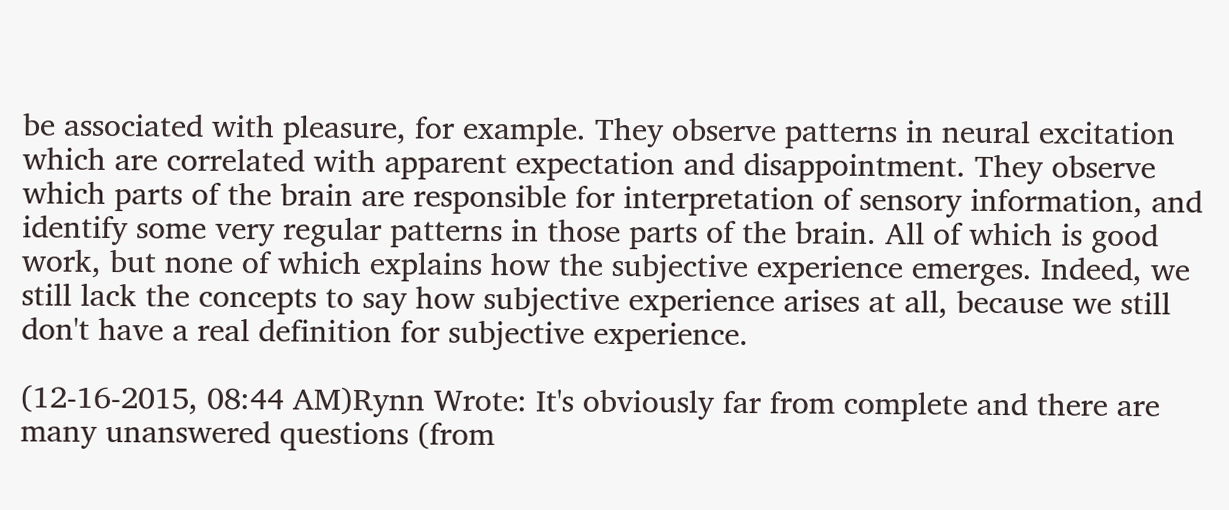be associated with pleasure, for example. They observe patterns in neural excitation which are correlated with apparent expectation and disappointment. They observe which parts of the brain are responsible for interpretation of sensory information, and identify some very regular patterns in those parts of the brain. All of which is good work, but none of which explains how the subjective experience emerges. Indeed, we still lack the concepts to say how subjective experience arises at all, because we still don't have a real definition for subjective experience.

(12-16-2015, 08:44 AM)Rynn Wrote: It's obviously far from complete and there are many unanswered questions (from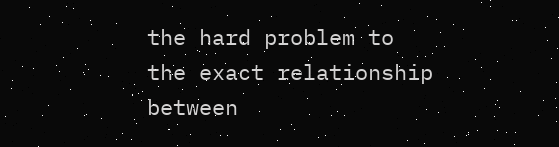the hard problem to the exact relationship between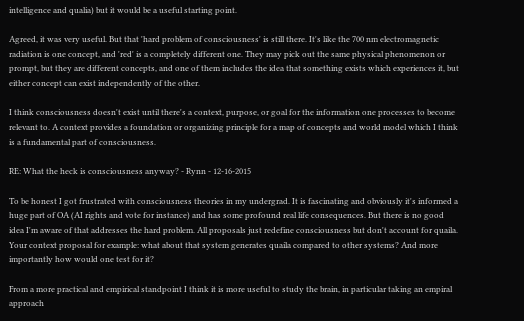intelligence and qualia) but it would be a useful starting point.

Agreed, it was very useful. But that 'hard problem of consciousness' is still there. It's like the 700 nm electromagnetic radiation is one concept, and 'red' is a completely different one. They may pick out the same physical phenomenon or prompt, but they are different concepts, and one of them includes the idea that something exists which experiences it, but either concept can exist independently of the other.

I think consciousness doesn't exist until there's a context, purpose, or goal for the information one processes to become relevant to. A context provides a foundation or organizing principle for a map of concepts and world model which I think is a fundamental part of consciousness.

RE: What the heck is consciousness anyway? - Rynn - 12-16-2015

To be honest I got frustrated with consciousness theories in my undergrad. It is fascinating and obviously it's informed a huge part of OA (AI rights and vote for instance) and has some profound real life consequences. But there is no good idea I'm aware of that addresses the hard problem. All proposals just redefine consciousness but don't account for quaila. Your context proposal for example: what about that system generates quaila compared to other systems? And more importantly how would one test for it?

From a more practical and empirical standpoint I think it is more useful to study the brain, in particular taking an empiral approach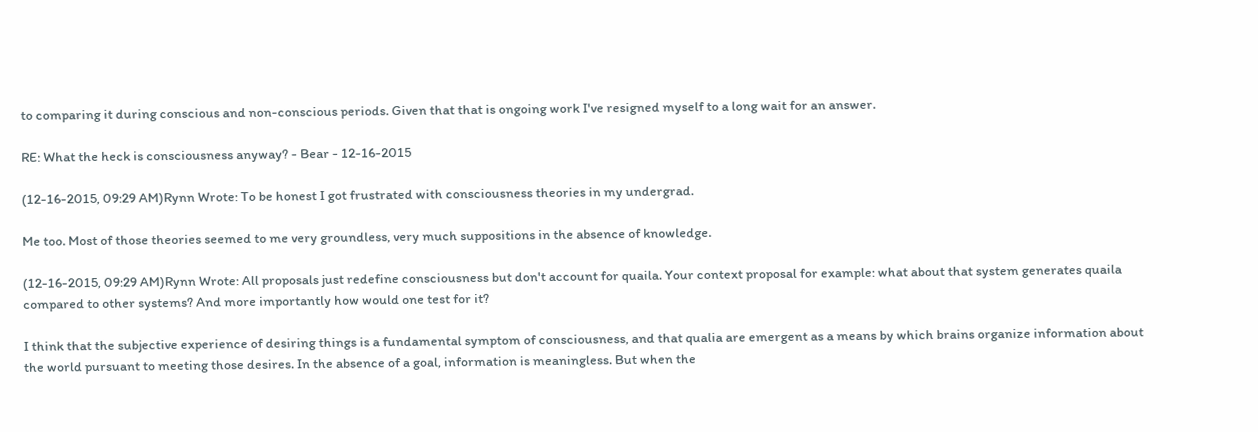to comparing it during conscious and non-conscious periods. Given that that is ongoing work I've resigned myself to a long wait for an answer.

RE: What the heck is consciousness anyway? - Bear - 12-16-2015

(12-16-2015, 09:29 AM)Rynn Wrote: To be honest I got frustrated with consciousness theories in my undergrad.

Me too. Most of those theories seemed to me very groundless, very much suppositions in the absence of knowledge.

(12-16-2015, 09:29 AM)Rynn Wrote: All proposals just redefine consciousness but don't account for quaila. Your context proposal for example: what about that system generates quaila compared to other systems? And more importantly how would one test for it?

I think that the subjective experience of desiring things is a fundamental symptom of consciousness, and that qualia are emergent as a means by which brains organize information about the world pursuant to meeting those desires. In the absence of a goal, information is meaningless. But when the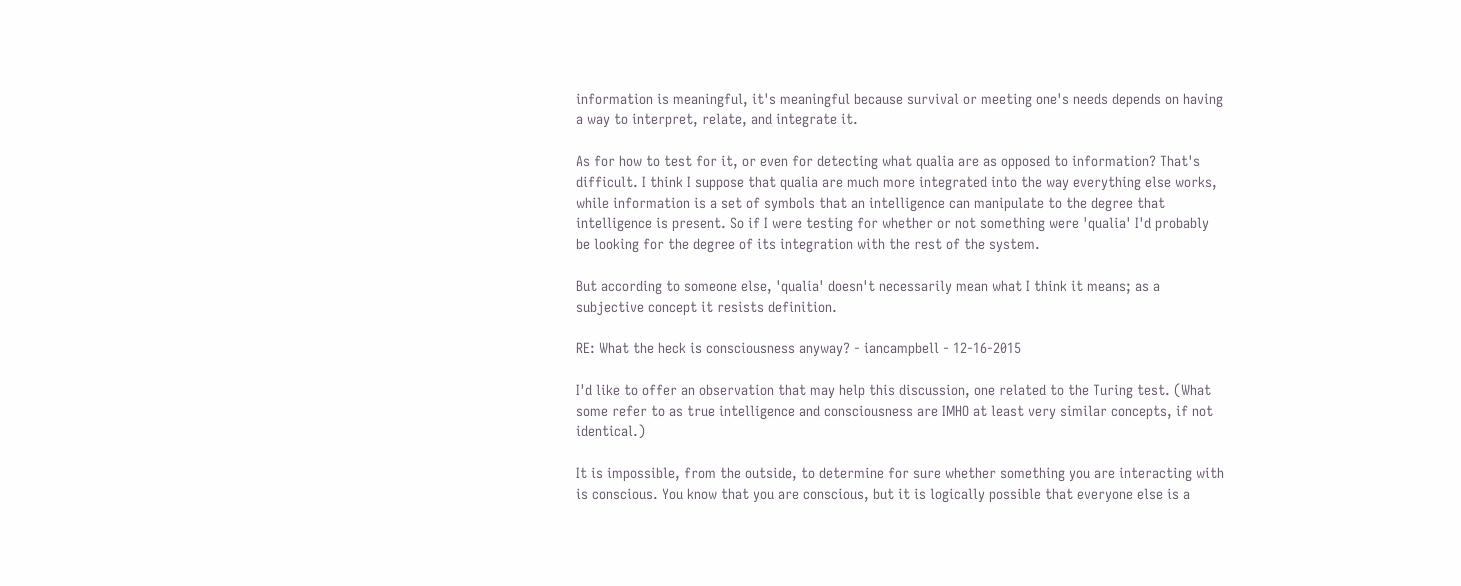information is meaningful, it's meaningful because survival or meeting one's needs depends on having a way to interpret, relate, and integrate it.

As for how to test for it, or even for detecting what qualia are as opposed to information? That's difficult. I think I suppose that qualia are much more integrated into the way everything else works, while information is a set of symbols that an intelligence can manipulate to the degree that intelligence is present. So if I were testing for whether or not something were 'qualia' I'd probably be looking for the degree of its integration with the rest of the system.

But according to someone else, 'qualia' doesn't necessarily mean what I think it means; as a subjective concept it resists definition.

RE: What the heck is consciousness anyway? - iancampbell - 12-16-2015

I'd like to offer an observation that may help this discussion, one related to the Turing test. (What some refer to as true intelligence and consciousness are IMHO at least very similar concepts, if not identical.)

It is impossible, from the outside, to determine for sure whether something you are interacting with is conscious. You know that you are conscious, but it is logically possible that everyone else is a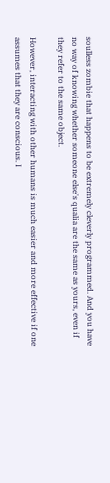soulless zombie that happens to be extremely cleverly programmed. And you have no way of knowing whether someone else's qualia are the same as yours, even if they refer to the same object.

However, interacting with other humans is much easier and more effective if one assumes that they are conscious. I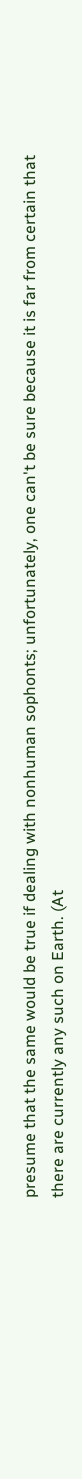presume that the same would be true if dealing with nonhuman sophonts; unfortunately, one can't be sure because it is far from certain that there are currently any such on Earth. (At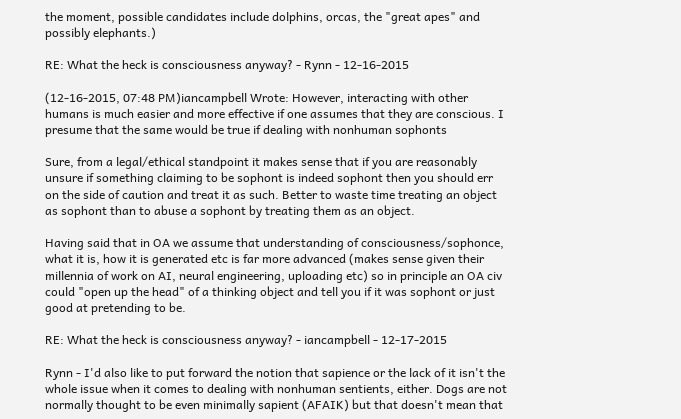the moment, possible candidates include dolphins, orcas, the "great apes" and possibly elephants.)

RE: What the heck is consciousness anyway? - Rynn - 12-16-2015

(12-16-2015, 07:48 PM)iancampbell Wrote: However, interacting with other humans is much easier and more effective if one assumes that they are conscious. I presume that the same would be true if dealing with nonhuman sophonts

Sure, from a legal/ethical standpoint it makes sense that if you are reasonably unsure if something claiming to be sophont is indeed sophont then you should err on the side of caution and treat it as such. Better to waste time treating an object as sophont than to abuse a sophont by treating them as an object.

Having said that in OA we assume that understanding of consciousness/sophonce, what it is, how it is generated etc is far more advanced (makes sense given their millennia of work on AI, neural engineering, uploading etc) so in principle an OA civ could "open up the head" of a thinking object and tell you if it was sophont or just good at pretending to be.

RE: What the heck is consciousness anyway? - iancampbell - 12-17-2015

Rynn - I'd also like to put forward the notion that sapience or the lack of it isn't the whole issue when it comes to dealing with nonhuman sentients, either. Dogs are not normally thought to be even minimally sapient (AFAIK) but that doesn't mean that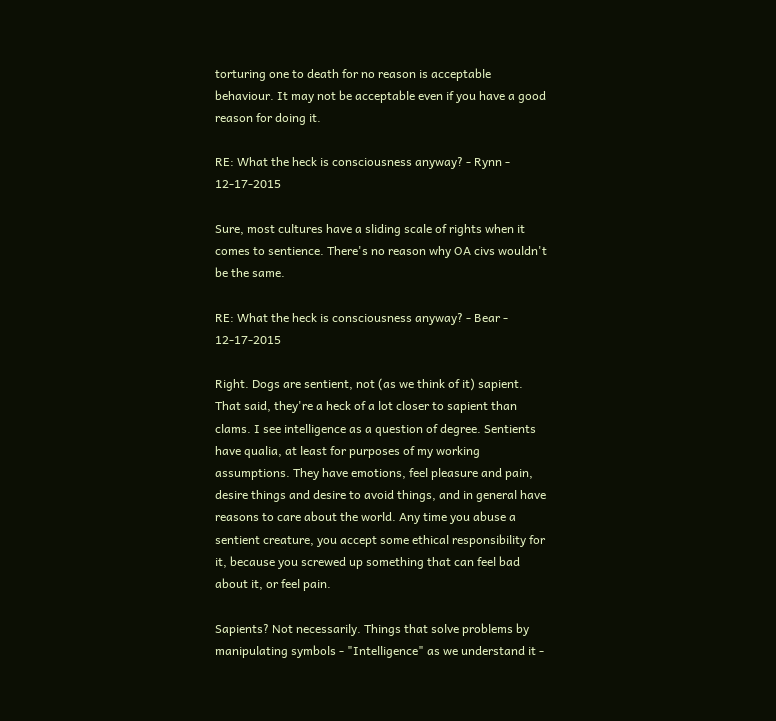torturing one to death for no reason is acceptable behaviour. It may not be acceptable even if you have a good reason for doing it.

RE: What the heck is consciousness anyway? - Rynn - 12-17-2015

Sure, most cultures have a sliding scale of rights when it comes to sentience. There's no reason why OA civs wouldn't be the same.

RE: What the heck is consciousness anyway? - Bear - 12-17-2015

Right. Dogs are sentient, not (as we think of it) sapient. That said, they're a heck of a lot closer to sapient than clams. I see intelligence as a question of degree. Sentients have qualia, at least for purposes of my working assumptions. They have emotions, feel pleasure and pain, desire things and desire to avoid things, and in general have reasons to care about the world. Any time you abuse a sentient creature, you accept some ethical responsibility for it, because you screwed up something that can feel bad about it, or feel pain.

Sapients? Not necessarily. Things that solve problems by manipulating symbols - "Intelligence" as we understand it -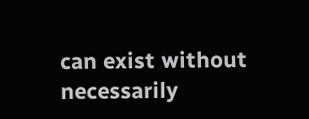can exist without necessarily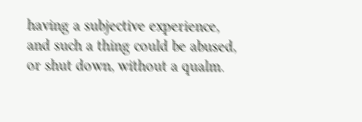having a subjective experience, and such a thing could be abused, or shut down, without a qualm.